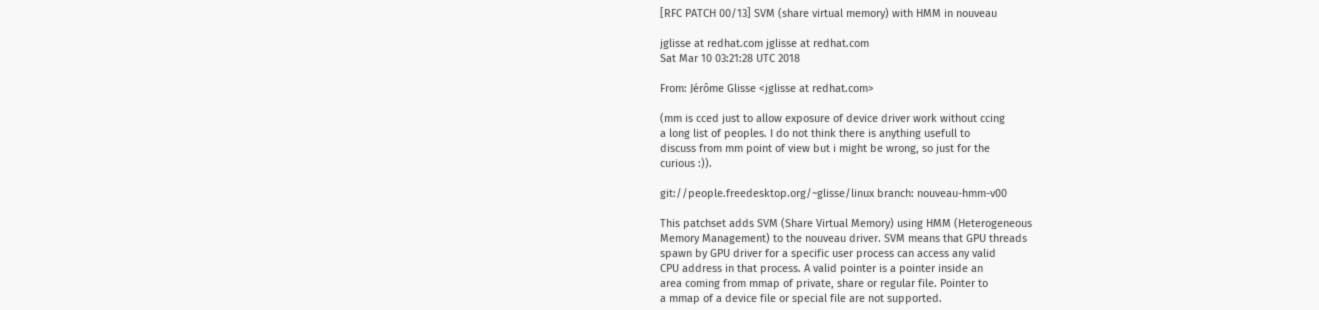[RFC PATCH 00/13] SVM (share virtual memory) with HMM in nouveau

jglisse at redhat.com jglisse at redhat.com
Sat Mar 10 03:21:28 UTC 2018

From: Jérôme Glisse <jglisse at redhat.com>

(mm is cced just to allow exposure of device driver work without ccing
a long list of peoples. I do not think there is anything usefull to
discuss from mm point of view but i might be wrong, so just for the
curious :)).

git://people.freedesktop.org/~glisse/linux branch: nouveau-hmm-v00

This patchset adds SVM (Share Virtual Memory) using HMM (Heterogeneous
Memory Management) to the nouveau driver. SVM means that GPU threads
spawn by GPU driver for a specific user process can access any valid
CPU address in that process. A valid pointer is a pointer inside an
area coming from mmap of private, share or regular file. Pointer to
a mmap of a device file or special file are not supported.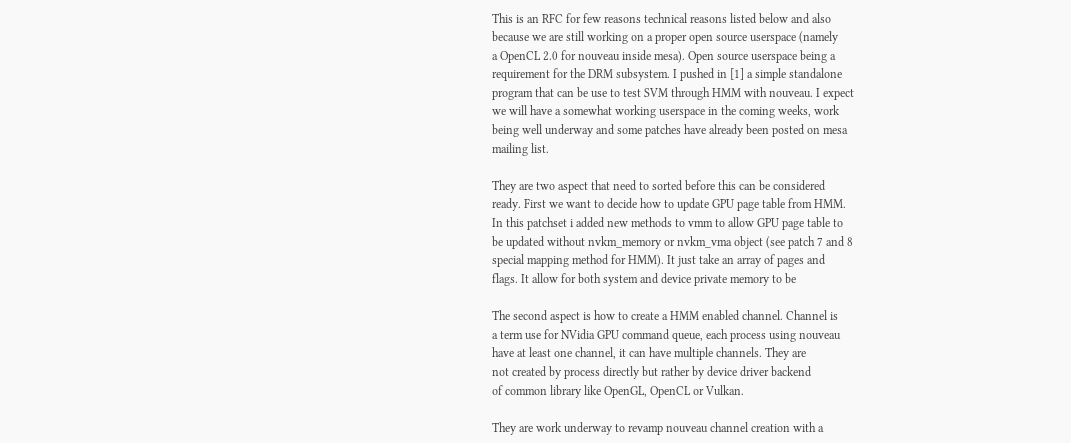This is an RFC for few reasons technical reasons listed below and also
because we are still working on a proper open source userspace (namely
a OpenCL 2.0 for nouveau inside mesa). Open source userspace being a
requirement for the DRM subsystem. I pushed in [1] a simple standalone
program that can be use to test SVM through HMM with nouveau. I expect
we will have a somewhat working userspace in the coming weeks, work
being well underway and some patches have already been posted on mesa
mailing list.

They are two aspect that need to sorted before this can be considered
ready. First we want to decide how to update GPU page table from HMM.
In this patchset i added new methods to vmm to allow GPU page table to
be updated without nvkm_memory or nvkm_vma object (see patch 7 and 8
special mapping method for HMM). It just take an array of pages and
flags. It allow for both system and device private memory to be

The second aspect is how to create a HMM enabled channel. Channel is
a term use for NVidia GPU command queue, each process using nouveau
have at least one channel, it can have multiple channels. They are
not created by process directly but rather by device driver backend
of common library like OpenGL, OpenCL or Vulkan.

They are work underway to revamp nouveau channel creation with a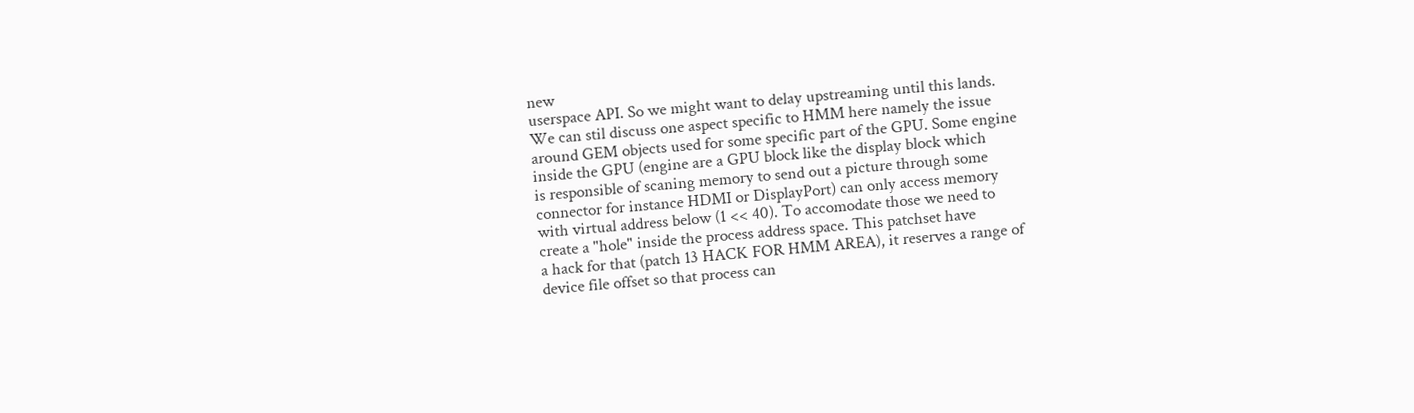new
userspace API. So we might want to delay upstreaming until this lands.
We can stil discuss one aspect specific to HMM here namely the issue
around GEM objects used for some specific part of the GPU. Some engine
inside the GPU (engine are a GPU block like the display block which
is responsible of scaning memory to send out a picture through some
connector for instance HDMI or DisplayPort) can only access memory
with virtual address below (1 << 40). To accomodate those we need to
create a "hole" inside the process address space. This patchset have
a hack for that (patch 13 HACK FOR HMM AREA), it reserves a range of
device file offset so that process can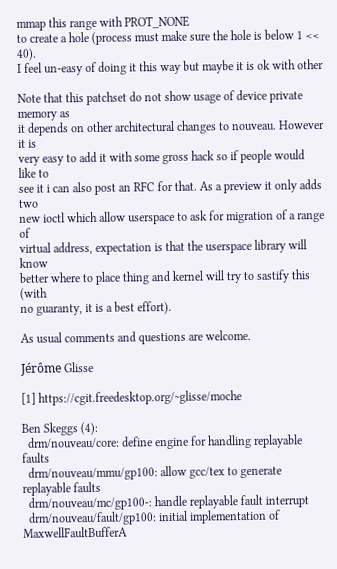mmap this range with PROT_NONE
to create a hole (process must make sure the hole is below 1 << 40).
I feel un-easy of doing it this way but maybe it is ok with other

Note that this patchset do not show usage of device private memory as
it depends on other architectural changes to nouveau. However it is
very easy to add it with some gross hack so if people would like to
see it i can also post an RFC for that. As a preview it only adds two
new ioctl which allow userspace to ask for migration of a range of
virtual address, expectation is that the userspace library will know
better where to place thing and kernel will try to sastify this (with
no guaranty, it is a best effort).

As usual comments and questions are welcome.

Jérôme Glisse

[1] https://cgit.freedesktop.org/~glisse/moche

Ben Skeggs (4):
  drm/nouveau/core: define engine for handling replayable faults
  drm/nouveau/mmu/gp100: allow gcc/tex to generate replayable faults
  drm/nouveau/mc/gp100-: handle replayable fault interrupt
  drm/nouveau/fault/gp100: initial implementation of MaxwellFaultBufferA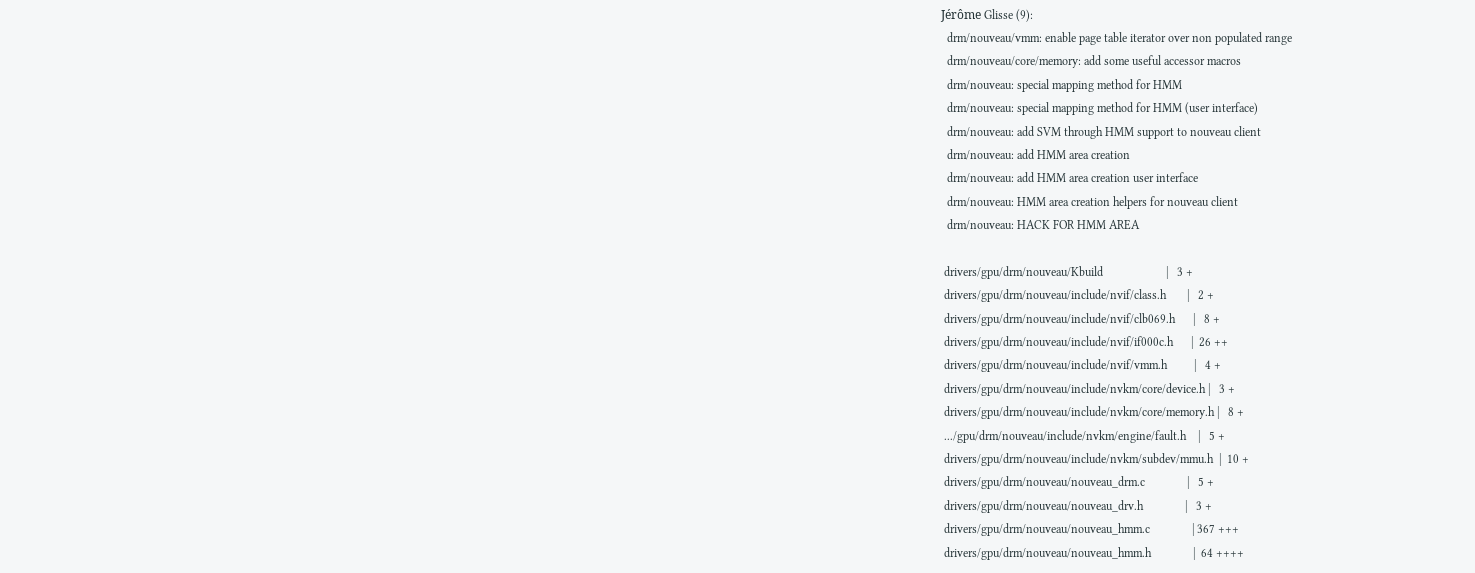Jérôme Glisse (9):
  drm/nouveau/vmm: enable page table iterator over non populated range
  drm/nouveau/core/memory: add some useful accessor macros
  drm/nouveau: special mapping method for HMM
  drm/nouveau: special mapping method for HMM (user interface)
  drm/nouveau: add SVM through HMM support to nouveau client
  drm/nouveau: add HMM area creation
  drm/nouveau: add HMM area creation user interface
  drm/nouveau: HMM area creation helpers for nouveau client
  drm/nouveau: HACK FOR HMM AREA

 drivers/gpu/drm/nouveau/Kbuild                     |   3 +
 drivers/gpu/drm/nouveau/include/nvif/class.h       |   2 +
 drivers/gpu/drm/nouveau/include/nvif/clb069.h      |   8 +
 drivers/gpu/drm/nouveau/include/nvif/if000c.h      |  26 ++
 drivers/gpu/drm/nouveau/include/nvif/vmm.h         |   4 +
 drivers/gpu/drm/nouveau/include/nvkm/core/device.h |   3 +
 drivers/gpu/drm/nouveau/include/nvkm/core/memory.h |   8 +
 .../gpu/drm/nouveau/include/nvkm/engine/fault.h    |   5 +
 drivers/gpu/drm/nouveau/include/nvkm/subdev/mmu.h  |  10 +
 drivers/gpu/drm/nouveau/nouveau_drm.c              |   5 +
 drivers/gpu/drm/nouveau/nouveau_drv.h              |   3 +
 drivers/gpu/drm/nouveau/nouveau_hmm.c              | 367 +++
 drivers/gpu/drm/nouveau/nouveau_hmm.h              |  64 ++++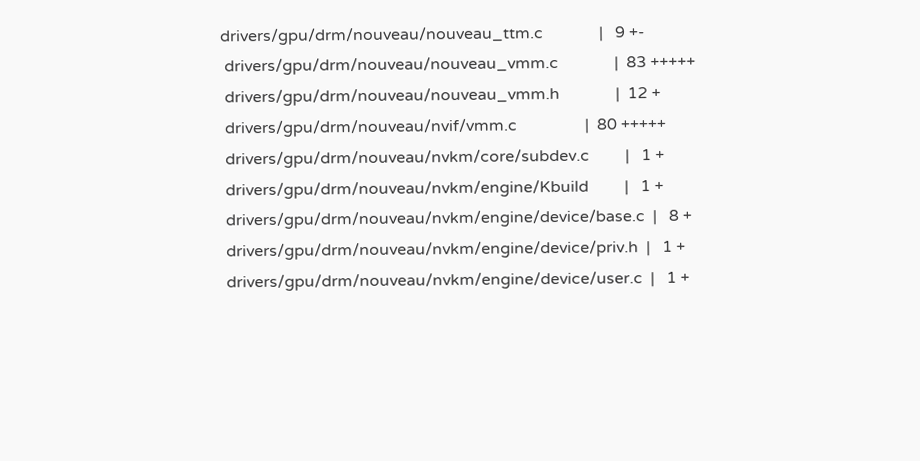drivers/gpu/drm/nouveau/nouveau_ttm.c              |   9 +-
 drivers/gpu/drm/nouveau/nouveau_vmm.c              |  83 +++++
 drivers/gpu/drm/nouveau/nouveau_vmm.h              |  12 +
 drivers/gpu/drm/nouveau/nvif/vmm.c                 |  80 +++++
 drivers/gpu/drm/nouveau/nvkm/core/subdev.c         |   1 +
 drivers/gpu/drm/nouveau/nvkm/engine/Kbuild         |   1 +
 drivers/gpu/drm/nouveau/nvkm/engine/device/base.c  |   8 +
 drivers/gpu/drm/nouveau/nvkm/engine/device/priv.h  |   1 +
 drivers/gpu/drm/nouveau/nvkm/engine/device/user.c  |   1 +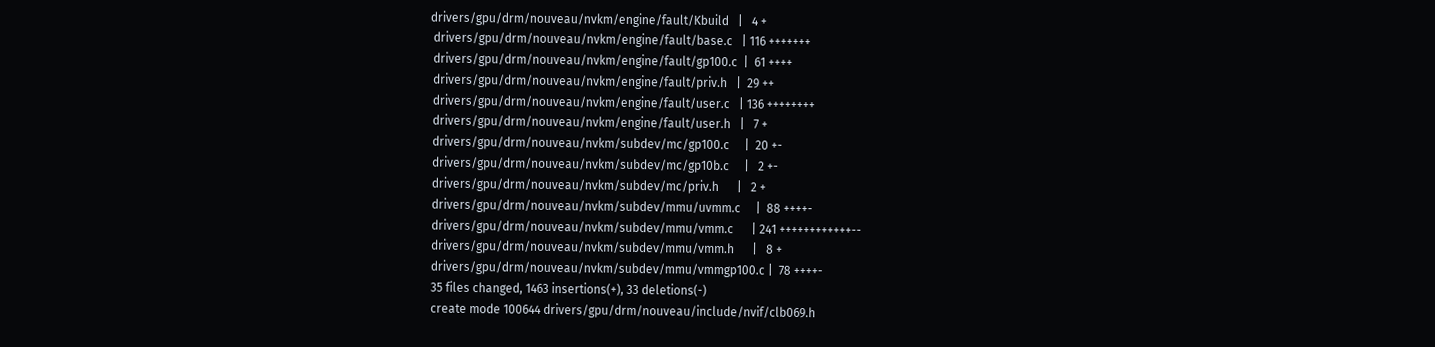drivers/gpu/drm/nouveau/nvkm/engine/fault/Kbuild   |   4 +
 drivers/gpu/drm/nouveau/nvkm/engine/fault/base.c   | 116 +++++++
 drivers/gpu/drm/nouveau/nvkm/engine/fault/gp100.c  |  61 ++++
 drivers/gpu/drm/nouveau/nvkm/engine/fault/priv.h   |  29 ++
 drivers/gpu/drm/nouveau/nvkm/engine/fault/user.c   | 136 ++++++++
 drivers/gpu/drm/nouveau/nvkm/engine/fault/user.h   |   7 +
 drivers/gpu/drm/nouveau/nvkm/subdev/mc/gp100.c     |  20 +-
 drivers/gpu/drm/nouveau/nvkm/subdev/mc/gp10b.c     |   2 +-
 drivers/gpu/drm/nouveau/nvkm/subdev/mc/priv.h      |   2 +
 drivers/gpu/drm/nouveau/nvkm/subdev/mmu/uvmm.c     |  88 ++++-
 drivers/gpu/drm/nouveau/nvkm/subdev/mmu/vmm.c      | 241 ++++++++++++--
 drivers/gpu/drm/nouveau/nvkm/subdev/mmu/vmm.h      |   8 +
 drivers/gpu/drm/nouveau/nvkm/subdev/mmu/vmmgp100.c |  78 ++++-
 35 files changed, 1463 insertions(+), 33 deletions(-)
 create mode 100644 drivers/gpu/drm/nouveau/include/nvif/clb069.h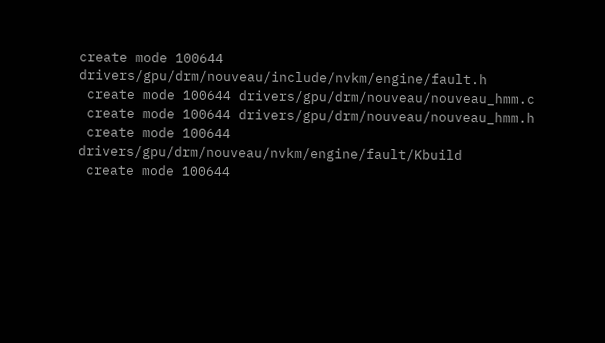create mode 100644 drivers/gpu/drm/nouveau/include/nvkm/engine/fault.h
 create mode 100644 drivers/gpu/drm/nouveau/nouveau_hmm.c
 create mode 100644 drivers/gpu/drm/nouveau/nouveau_hmm.h
 create mode 100644 drivers/gpu/drm/nouveau/nvkm/engine/fault/Kbuild
 create mode 100644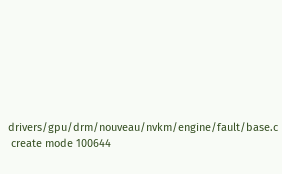drivers/gpu/drm/nouveau/nvkm/engine/fault/base.c
 create mode 100644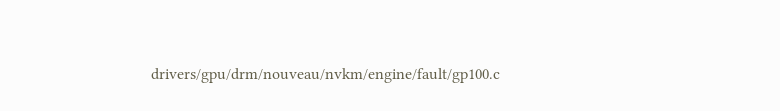drivers/gpu/drm/nouveau/nvkm/engine/fault/gp100.c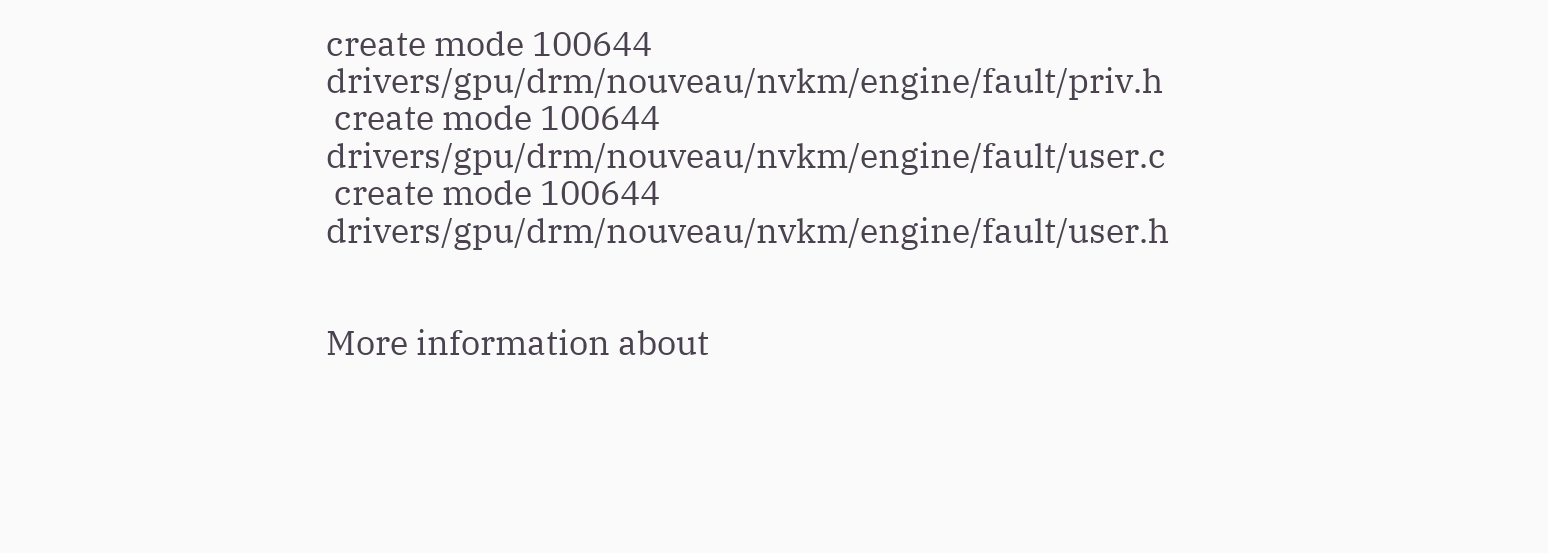create mode 100644 drivers/gpu/drm/nouveau/nvkm/engine/fault/priv.h
 create mode 100644 drivers/gpu/drm/nouveau/nvkm/engine/fault/user.c
 create mode 100644 drivers/gpu/drm/nouveau/nvkm/engine/fault/user.h


More information about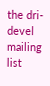the dri-devel mailing list